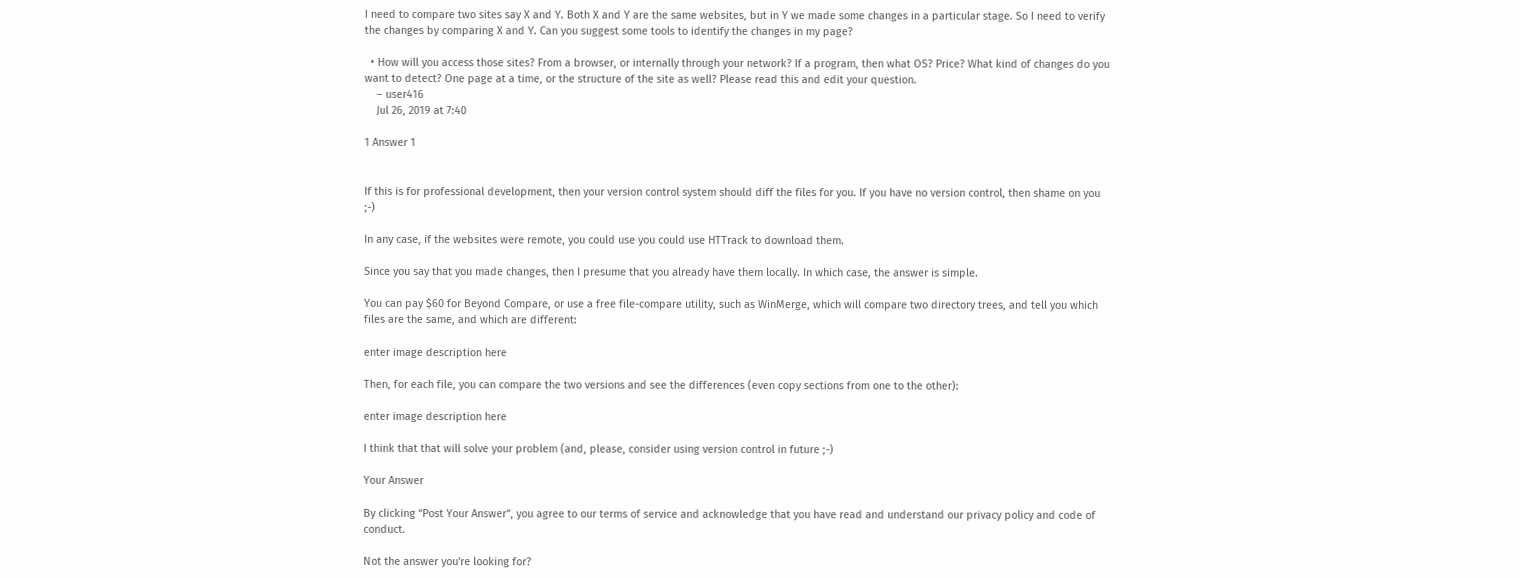I need to compare two sites say X and Y. Both X and Y are the same websites, but in Y we made some changes in a particular stage. So I need to verify the changes by comparing X and Y. Can you suggest some tools to identify the changes in my page?

  • How will you access those sites? From a browser, or internally through your network? If a program, then what OS? Price? What kind of changes do you want to detect? One page at a time, or the structure of the site as well? Please read this and edit your question.
    – user416
    Jul 26, 2019 at 7:40

1 Answer 1


If this is for professional development, then your version control system should diff the files for you. If you have no version control, then shame on you ;-)

In any case, if the websites were remote, you could use you could use HTTrack to download them.

Since you say that you made changes, then I presume that you already have them locally. In which case, the answer is simple.

You can pay $60 for Beyond Compare, or use a free file-compare utility, such as WinMerge, which will compare two directory trees, and tell you which files are the same, and which are different:

enter image description here

Then, for each file, you can compare the two versions and see the differences (even copy sections from one to the other):

enter image description here

I think that that will solve your problem (and, please, consider using version control in future ;-)

Your Answer

By clicking “Post Your Answer”, you agree to our terms of service and acknowledge that you have read and understand our privacy policy and code of conduct.

Not the answer you're looking for?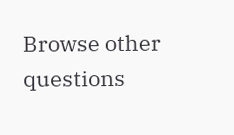Browse other questions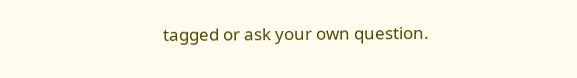tagged or ask your own question.